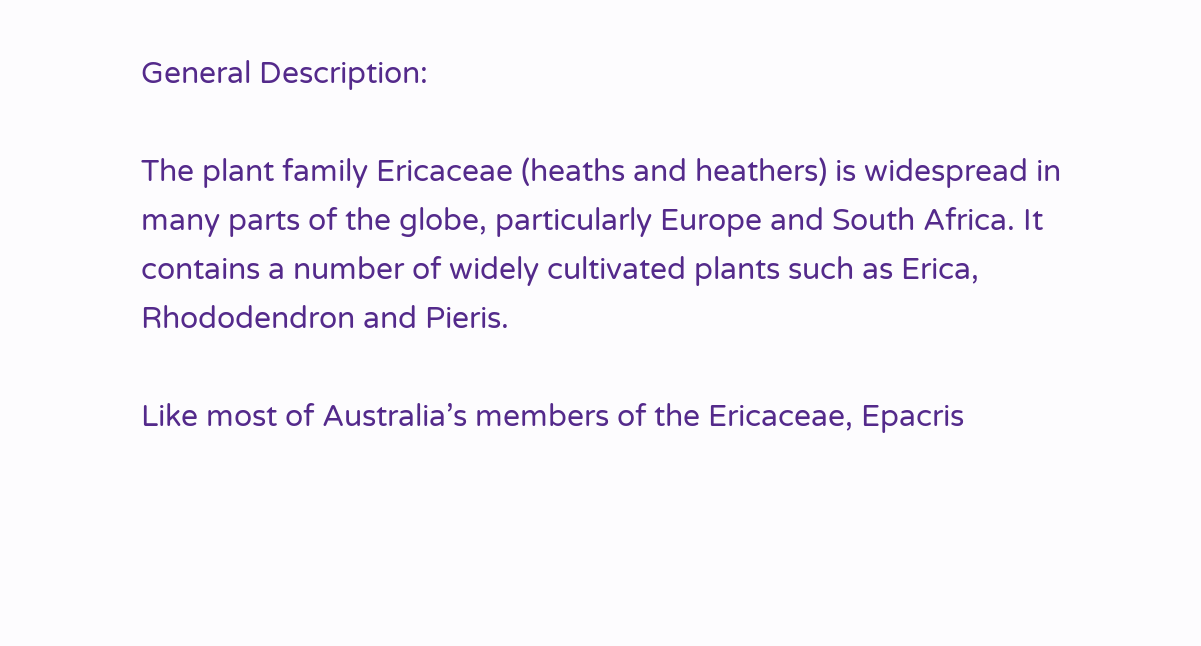General Description:

The plant family Ericaceae (heaths and heathers) is widespread in many parts of the globe, particularly Europe and South Africa. It contains a number of widely cultivated plants such as Erica, Rhododendron and Pieris.

Like most of Australia’s members of the Ericaceae, Epacris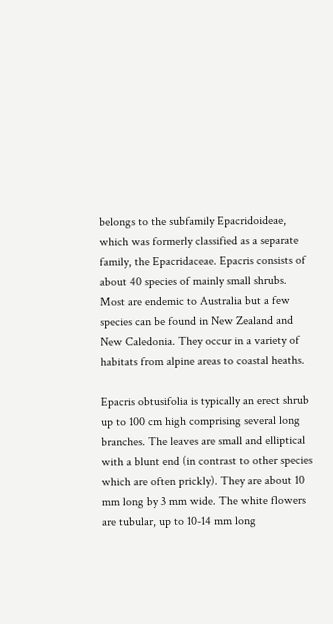belongs to the subfamily Epacridoideae, which was formerly classified as a separate family, the Epacridaceae. Epacris consists of about 40 species of mainly small shrubs. Most are endemic to Australia but a few species can be found in New Zealand and New Caledonia. They occur in a variety of habitats from alpine areas to coastal heaths.

Epacris obtusifolia is typically an erect shrub up to 100 cm high comprising several long branches. The leaves are small and elliptical with a blunt end (in contrast to other species which are often prickly). They are about 10 mm long by 3 mm wide. The white flowers are tubular, up to 10-14 mm long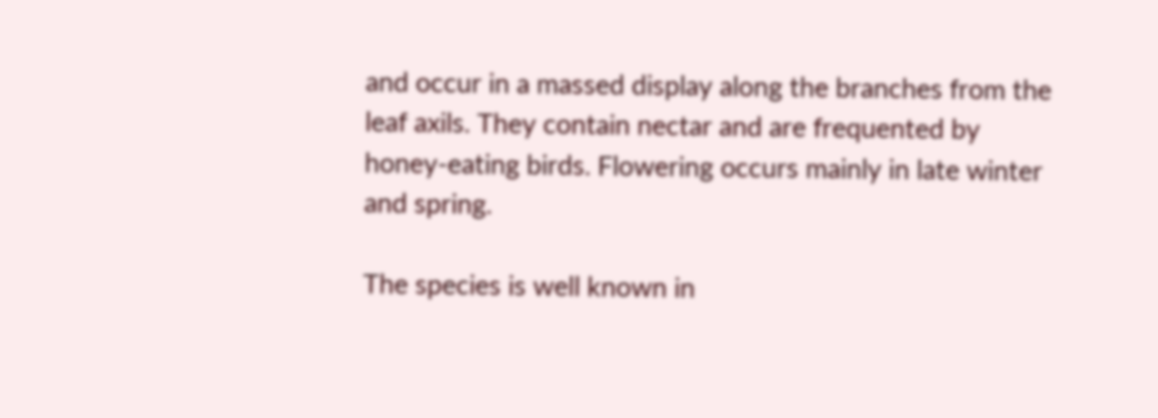and occur in a massed display along the branches from the leaf axils. They contain nectar and are frequented by honey-eating birds. Flowering occurs mainly in late winter and spring.

The species is well known in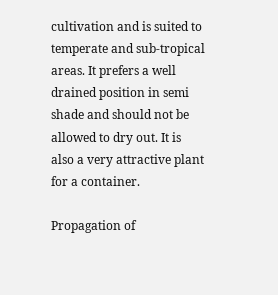cultivation and is suited to temperate and sub-tropical areas. It prefers a well drained position in semi shade and should not be allowed to dry out. It is also a very attractive plant for a container.

Propagation of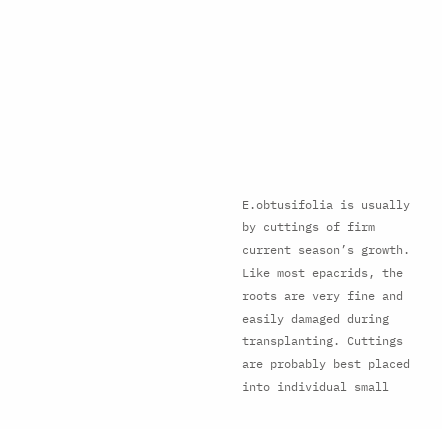E.obtusifolia is usually by cuttings of firm current season’s growth. Like most epacrids, the roots are very fine and easily damaged during transplanting. Cuttings are probably best placed into individual small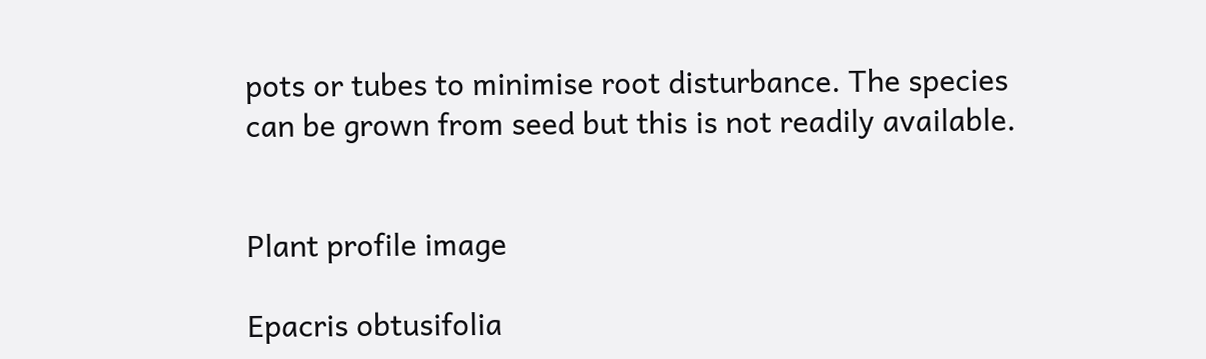pots or tubes to minimise root disturbance. The species can be grown from seed but this is not readily available.


Plant profile image

Epacris obtusifolia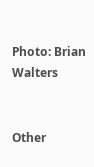Photo: Brian Walters


Other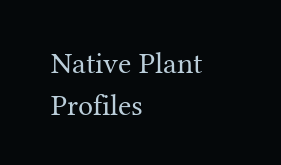Native Plant Profiles